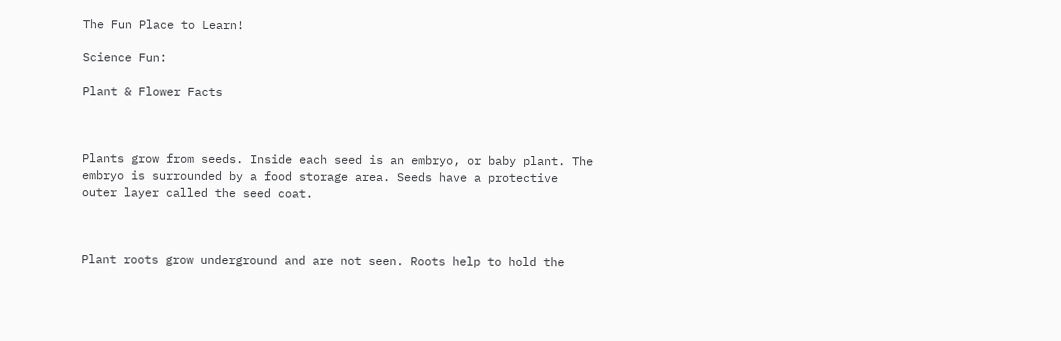The Fun Place to Learn!

Science Fun:

Plant & Flower Facts



Plants grow from seeds. Inside each seed is an embryo, or baby plant. The embryo is surrounded by a food storage area. Seeds have a protective outer layer called the seed coat.



Plant roots grow underground and are not seen. Roots help to hold the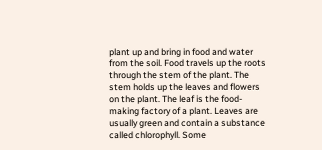plant up and bring in food and water from the soil. Food travels up the roots through the stem of the plant. The stem holds up the leaves and flowers on the plant. The leaf is the food-making factory of a plant. Leaves are usually green and contain a substance called chlorophyll. Some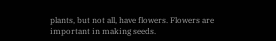plants, but not all, have flowers. Flowers are important in making seeds.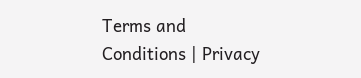Terms and Conditions | Privacy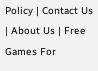Policy | Contact Us | About Us | Free Games For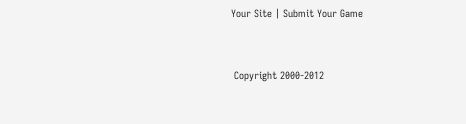Your Site | Submit Your Game


 Copyright 2000-2012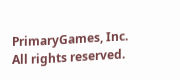PrimaryGames, Inc. All rights reserved.